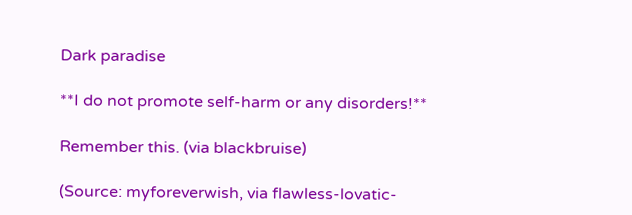Dark paradise

**I do not promote self-harm or any disorders!**

Remember this. (via blackbruise)

(Source: myforeverwish, via flawless-lovatic-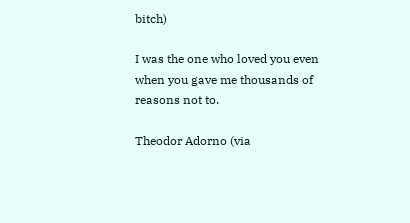bitch)

I was the one who loved you even when you gave me thousands of reasons not to.

Theodor Adorno (via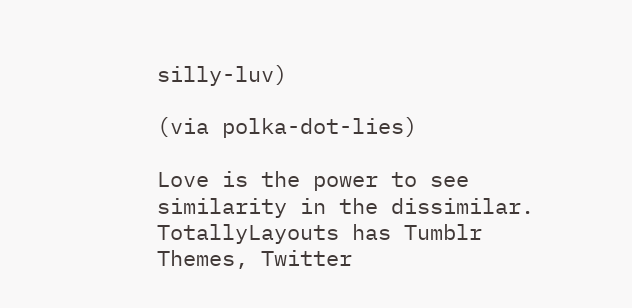silly-luv)

(via polka-dot-lies)

Love is the power to see similarity in the dissimilar.
TotallyLayouts has Tumblr Themes, Twitter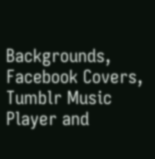Backgrounds, Facebook Covers, Tumblr Music Player and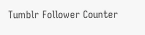Tumblr Follower Counter